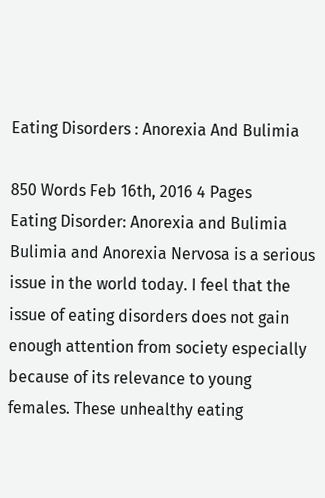Eating Disorders : Anorexia And Bulimia

850 Words Feb 16th, 2016 4 Pages
Eating Disorder: Anorexia and Bulimia
Bulimia and Anorexia Nervosa is a serious issue in the world today. I feel that the issue of eating disorders does not gain enough attention from society especially because of its relevance to young females. These unhealthy eating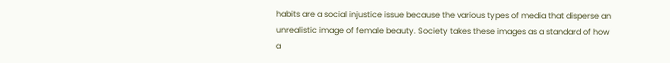habits are a social injustice issue because the various types of media that disperse an unrealistic image of female beauty. Society takes these images as a standard of how a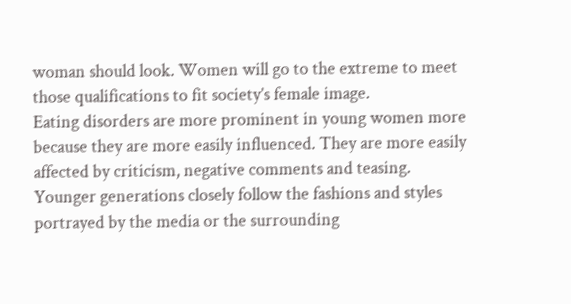woman should look. Women will go to the extreme to meet those qualifications to fit society’s female image.
Eating disorders are more prominent in young women more because they are more easily influenced. They are more easily affected by criticism, negative comments and teasing. Younger generations closely follow the fashions and styles portrayed by the media or the surrounding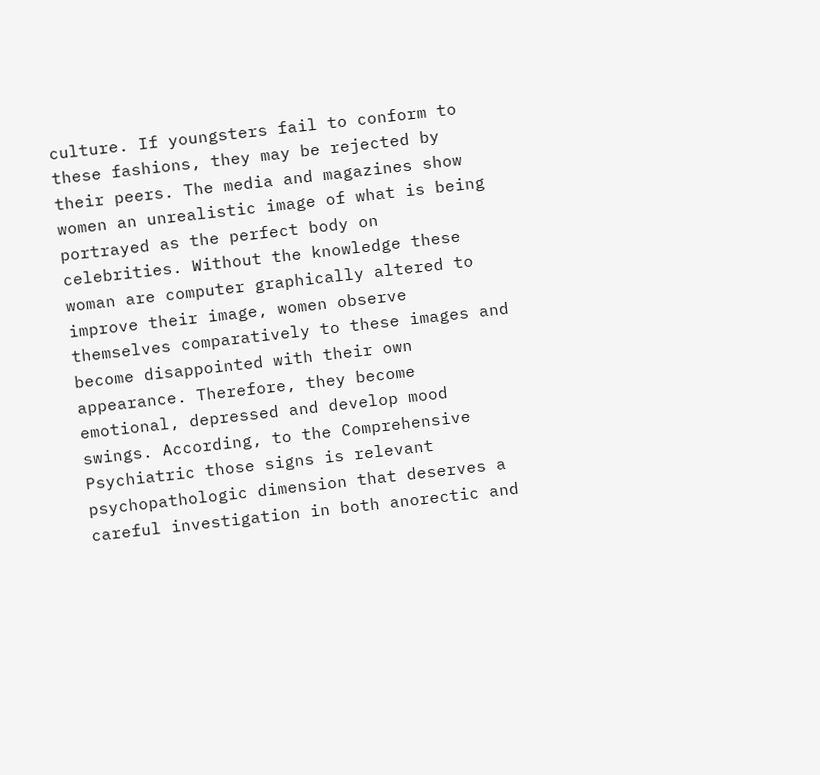culture. If youngsters fail to conform to these fashions, they may be rejected by their peers. The media and magazines show women an unrealistic image of what is being portrayed as the perfect body on celebrities. Without the knowledge these woman are computer graphically altered to improve their image, women observe themselves comparatively to these images and become disappointed with their own appearance. Therefore, they become emotional, depressed and develop mood swings. According, to the Comprehensive Psychiatric those signs is relevant psychopathologic dimension that deserves a careful investigation in both anorectic and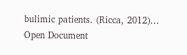bulimic patients. (Ricca, 2012)…
Open Document